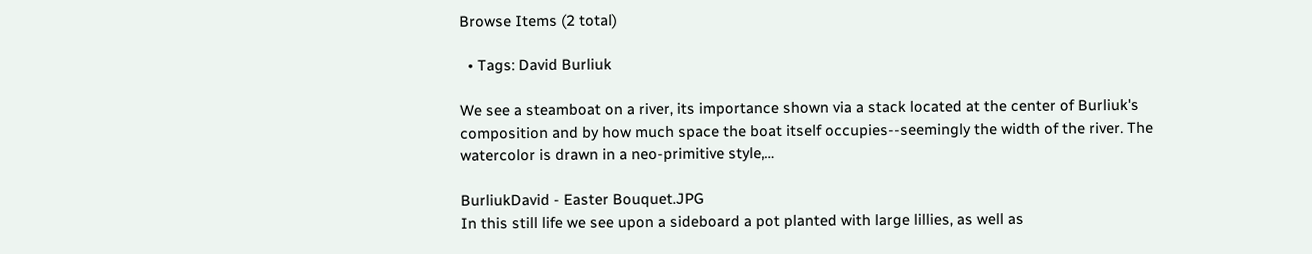Browse Items (2 total)

  • Tags: David Burliuk

We see a steamboat on a river, its importance shown via a stack located at the center of Burliuk's composition and by how much space the boat itself occupies--seemingly the width of the river. The watercolor is drawn in a neo-primitive style,…

BurliukDavid - Easter Bouquet.JPG
In this still life we see upon a sideboard a pot planted with large lillies, as well as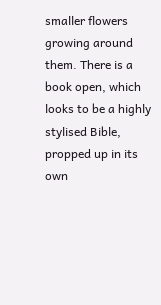smaller flowers growing around them. There is a book open, which looks to be a highly stylised Bible, propped up in its own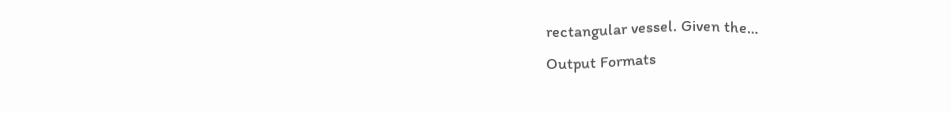rectangular vessel. Given the…
Output Formats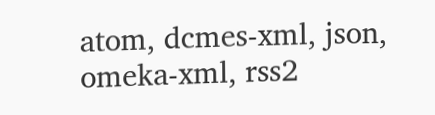atom, dcmes-xml, json, omeka-xml, rss2